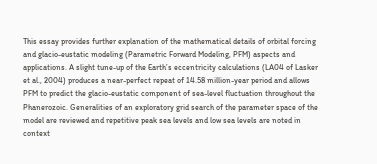This essay provides further explanation of the mathematical details of orbital forcing and glacio-eustatic modeling (Parametric Forward Modeling, PFM) aspects and applications. A slight tune-up of the Earth’s eccentricity calculations (LA04 of Lasker et al., 2004) produces a near-perfect repeat of 14.58 million-year period and allows PFM to predict the glacio-eustatic component of sea-level fluctuation throughout the Phanerozoic. Generalities of an exploratory grid search of the parameter space of the model are reviewed and repetitive peak sea levels and low sea levels are noted in context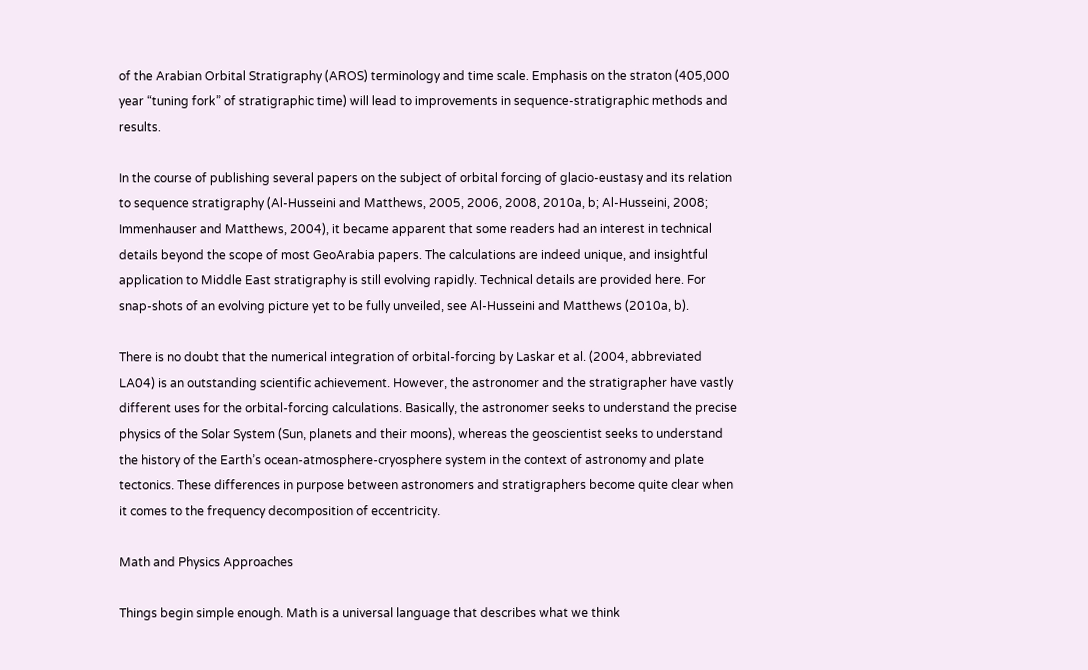of the Arabian Orbital Stratigraphy (AROS) terminology and time scale. Emphasis on the straton (405,000 year “tuning fork” of stratigraphic time) will lead to improvements in sequence-stratigraphic methods and results.

In the course of publishing several papers on the subject of orbital forcing of glacio-eustasy and its relation to sequence stratigraphy (Al-Husseini and Matthews, 2005, 2006, 2008, 2010a, b; Al-Husseini, 2008; Immenhauser and Matthews, 2004), it became apparent that some readers had an interest in technical details beyond the scope of most GeoArabia papers. The calculations are indeed unique, and insightful application to Middle East stratigraphy is still evolving rapidly. Technical details are provided here. For snap-shots of an evolving picture yet to be fully unveiled, see Al-Husseini and Matthews (2010a, b).

There is no doubt that the numerical integration of orbital-forcing by Laskar et al. (2004, abbreviated LA04) is an outstanding scientific achievement. However, the astronomer and the stratigrapher have vastly different uses for the orbital-forcing calculations. Basically, the astronomer seeks to understand the precise physics of the Solar System (Sun, planets and their moons), whereas the geoscientist seeks to understand the history of the Earth’s ocean-atmosphere-cryosphere system in the context of astronomy and plate tectonics. These differences in purpose between astronomers and stratigraphers become quite clear when it comes to the frequency decomposition of eccentricity.

Math and Physics Approaches

Things begin simple enough. Math is a universal language that describes what we think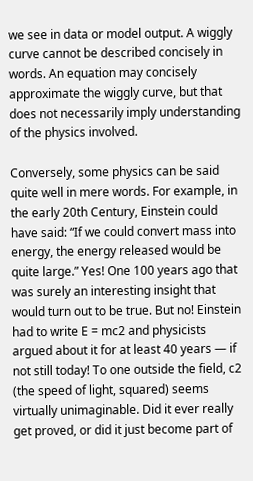we see in data or model output. A wiggly curve cannot be described concisely in words. An equation may concisely approximate the wiggly curve, but that does not necessarily imply understanding of the physics involved.

Conversely, some physics can be said quite well in mere words. For example, in the early 20th Century, Einstein could have said: “If we could convert mass into energy, the energy released would be quite large.” Yes! One 100 years ago that was surely an interesting insight that would turn out to be true. But no! Einstein had to write E = mc2 and physicists argued about it for at least 40 years — if not still today! To one outside the field, c2 (the speed of light, squared) seems virtually unimaginable. Did it ever really get proved, or did it just become part of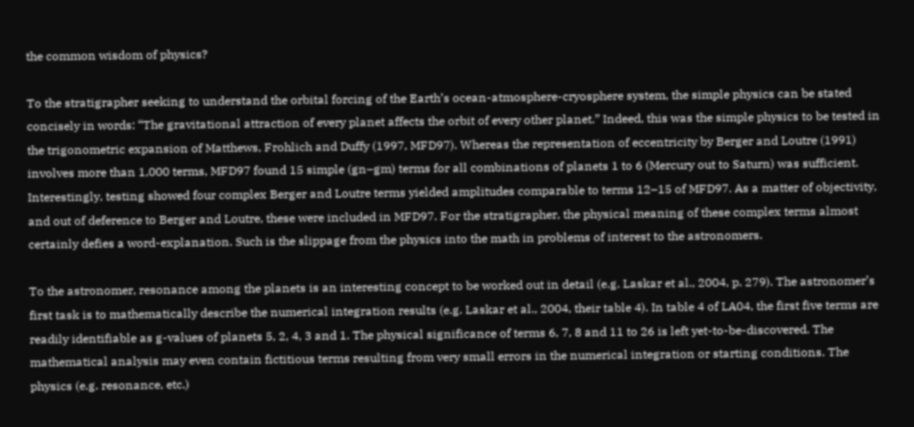the common wisdom of physics?

To the stratigrapher seeking to understand the orbital forcing of the Earth’s ocean-atmosphere-cryosphere system, the simple physics can be stated concisely in words: “The gravitational attraction of every planet affects the orbit of every other planet.” Indeed, this was the simple physics to be tested in the trigonometric expansion of Matthews, Frohlich and Duffy (1997, MFD97). Whereas the representation of eccentricity by Berger and Loutre (1991) involves more than 1,000 terms, MFD97 found 15 simple (gn–gm) terms for all combinations of planets 1 to 6 (Mercury out to Saturn) was sufficient. Interestingly, testing showed four complex Berger and Loutre terms yielded amplitudes comparable to terms 12–15 of MFD97. As a matter of objectivity, and out of deference to Berger and Loutre, these were included in MFD97. For the stratigrapher, the physical meaning of these complex terms almost certainly defies a word-explanation. Such is the slippage from the physics into the math in problems of interest to the astronomers.

To the astronomer, resonance among the planets is an interesting concept to be worked out in detail (e.g. Laskar et al., 2004, p. 279). The astronomer’s first task is to mathematically describe the numerical integration results (e.g. Laskar et al., 2004, their table 4). In table 4 of LA04, the first five terms are readily identifiable as g-values of planets 5, 2, 4, 3 and 1. The physical significance of terms 6, 7, 8 and 11 to 26 is left yet-to-be-discovered. The mathematical analysis may even contain fictitious terms resulting from very small errors in the numerical integration or starting conditions. The physics (e.g. resonance, etc.)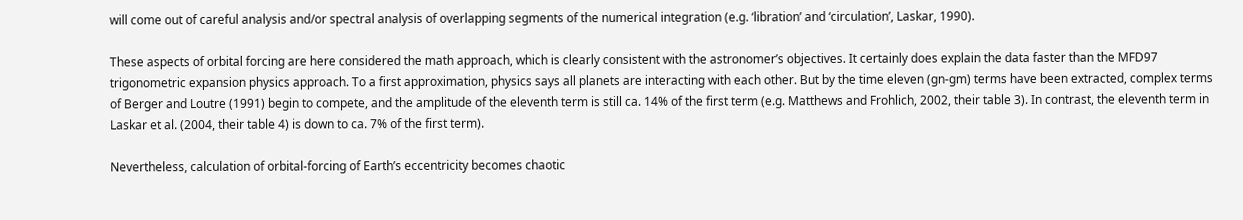will come out of careful analysis and/or spectral analysis of overlapping segments of the numerical integration (e.g. ‘libration’ and ‘circulation’, Laskar, 1990).

These aspects of orbital forcing are here considered the math approach, which is clearly consistent with the astronomer’s objectives. It certainly does explain the data faster than the MFD97 trigonometric expansion physics approach. To a first approximation, physics says all planets are interacting with each other. But by the time eleven (gn-gm) terms have been extracted, complex terms of Berger and Loutre (1991) begin to compete, and the amplitude of the eleventh term is still ca. 14% of the first term (e.g. Matthews and Frohlich, 2002, their table 3). In contrast, the eleventh term in Laskar et al. (2004, their table 4) is down to ca. 7% of the first term).

Nevertheless, calculation of orbital-forcing of Earth’s eccentricity becomes chaotic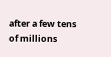after a few tens of millions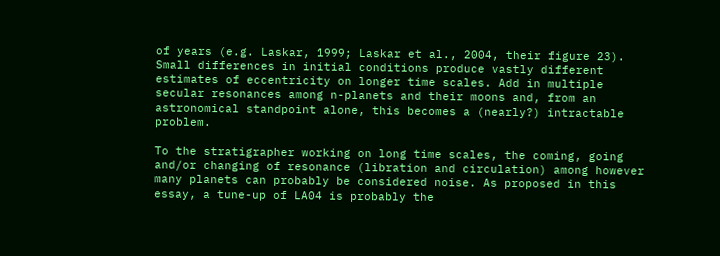of years (e.g. Laskar, 1999; Laskar et al., 2004, their figure 23). Small differences in initial conditions produce vastly different estimates of eccentricity on longer time scales. Add in multiple secular resonances among n-planets and their moons and, from an astronomical standpoint alone, this becomes a (nearly?) intractable problem.

To the stratigrapher working on long time scales, the coming, going and/or changing of resonance (libration and circulation) among however many planets can probably be considered noise. As proposed in this essay, a tune-up of LA04 is probably the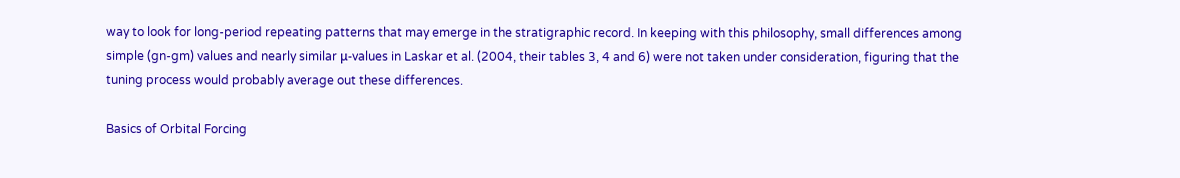way to look for long-period repeating patterns that may emerge in the stratigraphic record. In keeping with this philosophy, small differences among simple (gn-gm) values and nearly similar μ-values in Laskar et al. (2004, their tables 3, 4 and 6) were not taken under consideration, figuring that the tuning process would probably average out these differences.

Basics of Orbital Forcing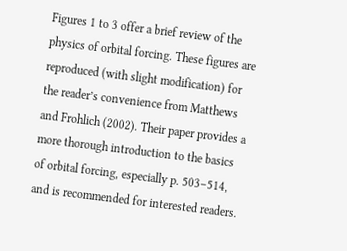Figures 1 to 3 offer a brief review of the physics of orbital forcing. These figures are reproduced (with slight modification) for the reader’s convenience from Matthews and Frohlich (2002). Their paper provides a more thorough introduction to the basics of orbital forcing, especially p. 503–514, and is recommended for interested readers.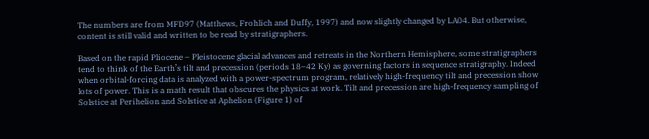The numbers are from MFD97 (Matthews, Frohlich and Duffy, 1997) and now slightly changed by LA04. But otherwise, content is still valid and written to be read by stratigraphers.

Based on the rapid Pliocene – Pleistocene glacial advances and retreats in the Northern Hemisphere, some stratigraphers tend to think of the Earth’s tilt and precession (periods 18–42 Ky) as governing factors in sequence stratigraphy. Indeed when orbital-forcing data is analyzed with a power-spectrum program, relatively high-frequency tilt and precession show lots of power. This is a math result that obscures the physics at work. Tilt and precession are high-frequency sampling of Solstice at Perihelion and Solstice at Aphelion (Figure 1) of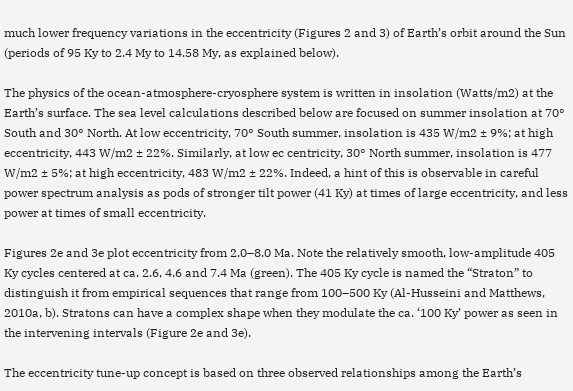much lower frequency variations in the eccentricity (Figures 2 and 3) of Earth’s orbit around the Sun (periods of 95 Ky to 2.4 My to 14.58 My, as explained below).

The physics of the ocean-atmosphere-cryosphere system is written in insolation (Watts/m2) at the Earth’s surface. The sea level calculations described below are focused on summer insolation at 70° South and 30° North. At low eccentricity, 70° South summer, insolation is 435 W/m2 ± 9%; at high eccentricity, 443 W/m2 ± 22%. Similarly, at low ec centricity, 30° North summer, insolation is 477 W/m2 ± 5%; at high eccentricity, 483 W/m2 ± 22%. Indeed, a hint of this is observable in careful power spectrum analysis as pods of stronger tilt power (41 Ky) at times of large eccentricity, and less power at times of small eccentricity.

Figures 2e and 3e plot eccentricity from 2.0–8.0 Ma. Note the relatively smooth, low-amplitude 405 Ky cycles centered at ca. 2.6, 4.6 and 7.4 Ma (green). The 405 Ky cycle is named the “Straton” to distinguish it from empirical sequences that range from 100–500 Ky (Al-Husseini and Matthews, 2010a, b). Stratons can have a complex shape when they modulate the ca. ‘100 Ky’ power as seen in the intervening intervals (Figure 2e and 3e).

The eccentricity tune-up concept is based on three observed relationships among the Earth’s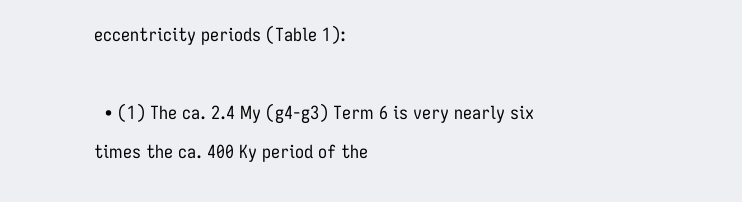eccentricity periods (Table 1):

  • (1) The ca. 2.4 My (g4-g3) Term 6 is very nearly six times the ca. 400 Ky period of the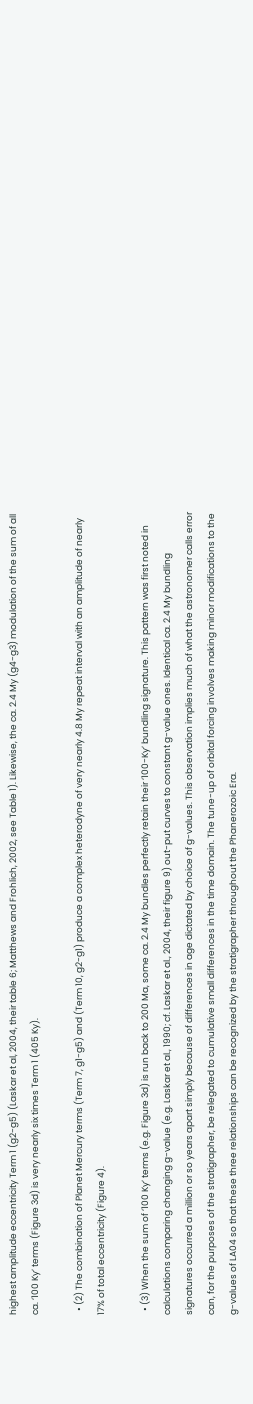highest amplitude eccentricity Term 1 (g2-g5) (Laskar et al, 2004, their table 6; Matthews and Frohlich, 2002, see Table 1). Likewise, the ca. 2.4 My (g4-g3) modulation of the sum of all ca. ‘100 Ky’ terms (Figure 3d) is very nearly six times Term 1 (405 Ky).

  • (2) The combination of Planet Mercury terms (Term 7, g1-g5) and (Term 10, g2-g1) produce a complex heterodyne of very nearly 4.8 My repeat interval with an amplitude of nearly 17% of total eccentricity (Figure 4).

  • (3) When the sum of ‘100 Ky’ terms (e.g. Figure 3d) is run back to 200 Ma, some ca. 2.4 My bundles perfectly retain their ‘100-Ky’ bundling signature. This pattern was first noted in calculations comparing changing g-value (e.g. Laskar et al., 1990; cf. Laskar et al., 2004, their figure 9) out-put curves to constant g-value ones. Identical ca. 2.4 My bundling signatures occurred a million or so years apart simply because of differences in age dictated by choice of g-values. This observation implies much of what the astronomer calls error can, for the purposes of the stratigrapher, be relegated to cumulative small differences in the time domain. The tune-up of orbital forcing involves making minor modifications to the g-values of LA04 so that these three relationships can be recognized by the stratigrapher throughout the Phanerozoic Era.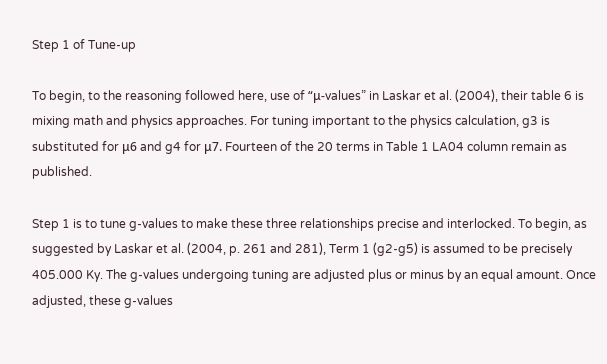Step 1 of Tune-up

To begin, to the reasoning followed here, use of “μ-values” in Laskar et al. (2004), their table 6 is mixing math and physics approaches. For tuning important to the physics calculation, g3 is substituted for μ6 and g4 for μ7. Fourteen of the 20 terms in Table 1 LA04 column remain as published.

Step 1 is to tune g-values to make these three relationships precise and interlocked. To begin, as suggested by Laskar et al. (2004, p. 261 and 281), Term 1 (g2-g5) is assumed to be precisely 405.000 Ky. The g-values undergoing tuning are adjusted plus or minus by an equal amount. Once adjusted, these g-values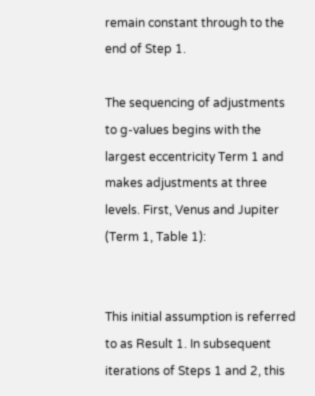remain constant through to the end of Step 1.

The sequencing of adjustments to g-values begins with the largest eccentricity Term 1 and makes adjustments at three levels. First, Venus and Jupiter (Term 1, Table 1):


This initial assumption is referred to as Result 1. In subsequent iterations of Steps 1 and 2, this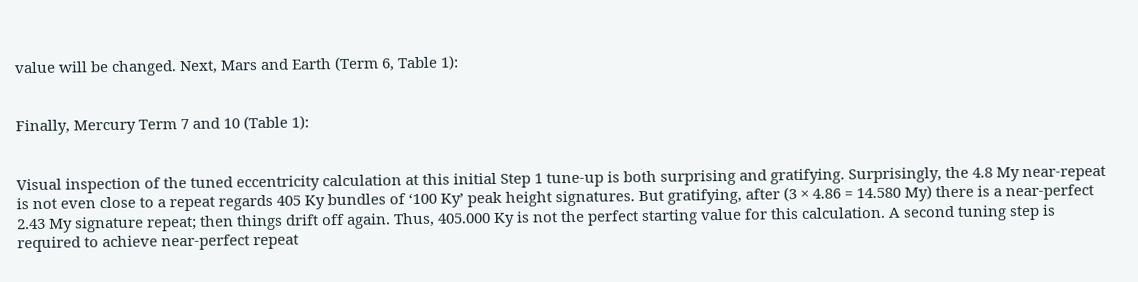value will be changed. Next, Mars and Earth (Term 6, Table 1):


Finally, Mercury Term 7 and 10 (Table 1):


Visual inspection of the tuned eccentricity calculation at this initial Step 1 tune-up is both surprising and gratifying. Surprisingly, the 4.8 My near-repeat is not even close to a repeat regards 405 Ky bundles of ‘100 Ky’ peak height signatures. But gratifying, after (3 × 4.86 = 14.580 My) there is a near-perfect 2.43 My signature repeat; then things drift off again. Thus, 405.000 Ky is not the perfect starting value for this calculation. A second tuning step is required to achieve near-perfect repeat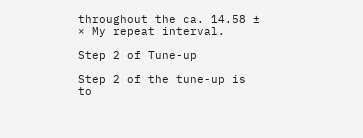throughout the ca. 14.58 ± × My repeat interval.

Step 2 of Tune-up

Step 2 of the tune-up is to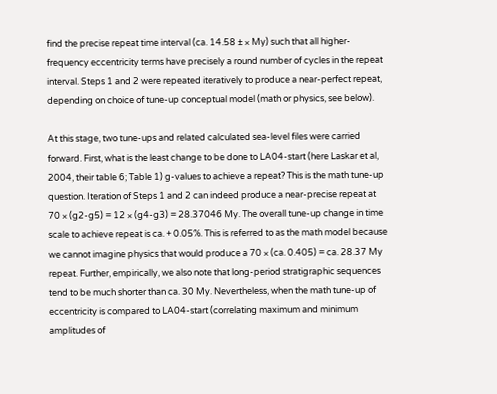find the precise repeat time interval (ca. 14.58 ± × My) such that all higher-frequency eccentricity terms have precisely a round number of cycles in the repeat interval. Steps 1 and 2 were repeated iteratively to produce a near-perfect repeat, depending on choice of tune-up conceptual model (math or physics, see below).

At this stage, two tune-ups and related calculated sea-level files were carried forward. First, what is the least change to be done to LA04-start (here Laskar et al, 2004, their table 6; Table 1) g-values to achieve a repeat? This is the math tune-up question. Iteration of Steps 1 and 2 can indeed produce a near-precise repeat at 70 × (g2-g5) = 12 × (g4-g3) = 28.37046 My. The overall tune-up change in time scale to achieve repeat is ca. + 0.05%. This is referred to as the math model because we cannot imagine physics that would produce a 70 × (ca. 0.405) = ca. 28.37 My repeat. Further, empirically, we also note that long-period stratigraphic sequences tend to be much shorter than ca. 30 My. Nevertheless, when the math tune-up of eccentricity is compared to LA04-start (correlating maximum and minimum amplitudes of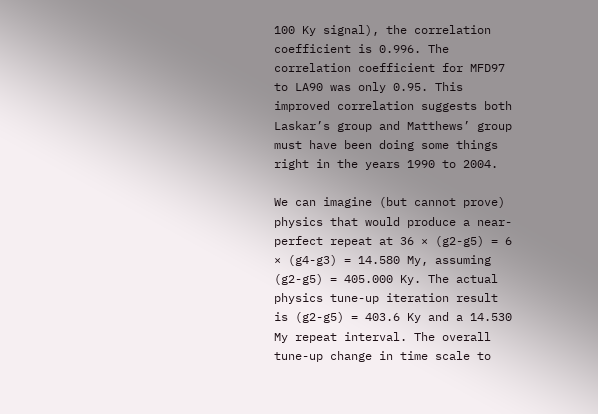100 Ky signal), the correlation coefficient is 0.996. The correlation coefficient for MFD97 to LA90 was only 0.95. This improved correlation suggests both Laskar’s group and Matthews’ group must have been doing some things right in the years 1990 to 2004.

We can imagine (but cannot prove) physics that would produce a near-perfect repeat at 36 × (g2-g5) = 6 × (g4-g3) = 14.580 My, assuming (g2-g5) = 405.000 Ky. The actual physics tune-up iteration result is (g2-g5) = 403.6 Ky and a 14.530 My repeat interval. The overall tune-up change in time scale to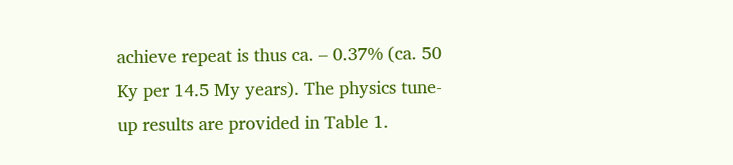achieve repeat is thus ca. – 0.37% (ca. 50 Ky per 14.5 My years). The physics tune-up results are provided in Table 1.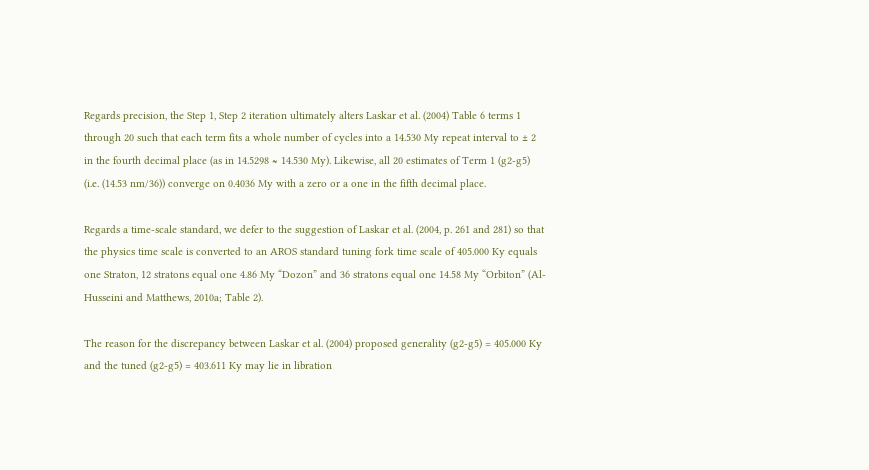Regards precision, the Step 1, Step 2 iteration ultimately alters Laskar et al. (2004) Table 6 terms 1 through 20 such that each term fits a whole number of cycles into a 14.530 My repeat interval to ± 2 in the fourth decimal place (as in 14.5298 ≈ 14.530 My). Likewise, all 20 estimates of Term 1 (g2-g5) (i.e. (14.53 nm/36)) converge on 0.4036 My with a zero or a one in the fifth decimal place.

Regards a time-scale standard, we defer to the suggestion of Laskar et al. (2004, p. 261 and 281) so that the physics time scale is converted to an AROS standard tuning fork time scale of 405.000 Ky equals one Straton, 12 stratons equal one 4.86 My “Dozon” and 36 stratons equal one 14.58 My “Orbiton” (Al-Husseini and Matthews, 2010a; Table 2).

The reason for the discrepancy between Laskar et al. (2004) proposed generality (g2-g5) = 405.000 Ky and the tuned (g2-g5) = 403.611 Ky may lie in libration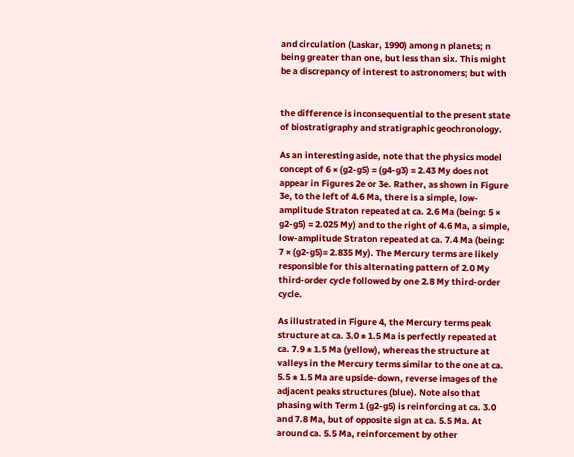and circulation (Laskar, 1990) among n planets; n being greater than one, but less than six. This might be a discrepancy of interest to astronomers; but with


the difference is inconsequential to the present state of biostratigraphy and stratigraphic geochronology.

As an interesting aside, note that the physics model concept of 6 × (g2-g5) = (g4-g3) = 2.43 My does not appear in Figures 2e or 3e. Rather, as shown in Figure 3e, to the left of 4.6 Ma, there is a simple, low-amplitude Straton repeated at ca. 2.6 Ma (being: 5 × g2-g5) = 2.025 My) and to the right of 4.6 Ma, a simple, low-amplitude Straton repeated at ca. 7.4 Ma (being: 7 × (g2-g5)= 2.835 My). The Mercury terms are likely responsible for this alternating pattern of 2.0 My third-order cycle followed by one 2.8 My third-order cycle.

As illustrated in Figure 4, the Mercury terms peak structure at ca. 3.0 ± 1.5 Ma is perfectly repeated at ca. 7.9 ± 1.5 Ma (yellow), whereas the structure at valleys in the Mercury terms similar to the one at ca. 5.5 ± 1.5 Ma are upside-down, reverse images of the adjacent peaks structures (blue). Note also that phasing with Term 1 (g2-g5) is reinforcing at ca. 3.0 and 7.8 Ma, but of opposite sign at ca. 5.5 Ma. At around ca. 5.5 Ma, reinforcement by other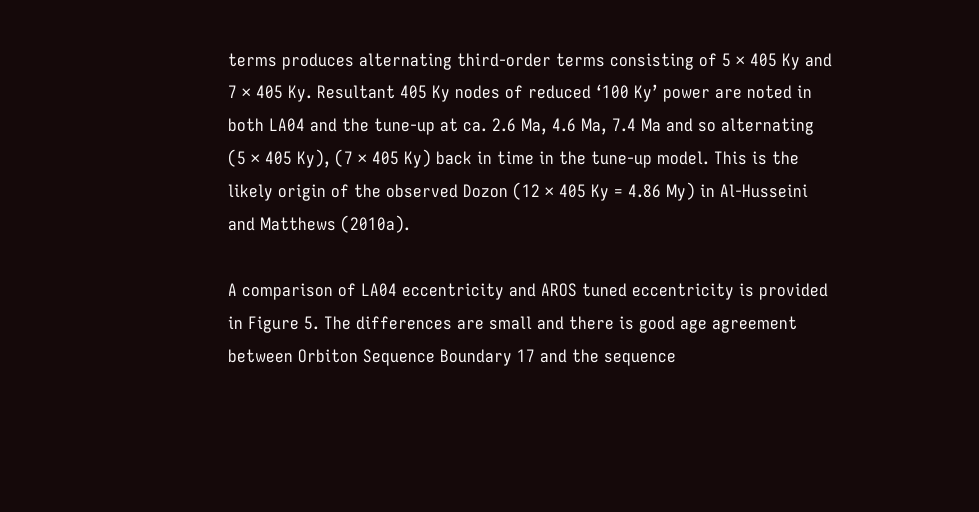terms produces alternating third-order terms consisting of 5 × 405 Ky and 7 × 405 Ky. Resultant 405 Ky nodes of reduced ‘100 Ky’ power are noted in both LA04 and the tune-up at ca. 2.6 Ma, 4.6 Ma, 7.4 Ma and so alternating (5 × 405 Ky), (7 × 405 Ky) back in time in the tune-up model. This is the likely origin of the observed Dozon (12 × 405 Ky = 4.86 My) in Al-Husseini and Matthews (2010a).

A comparison of LA04 eccentricity and AROS tuned eccentricity is provided in Figure 5. The differences are small and there is good age agreement between Orbiton Sequence Boundary 17 and the sequence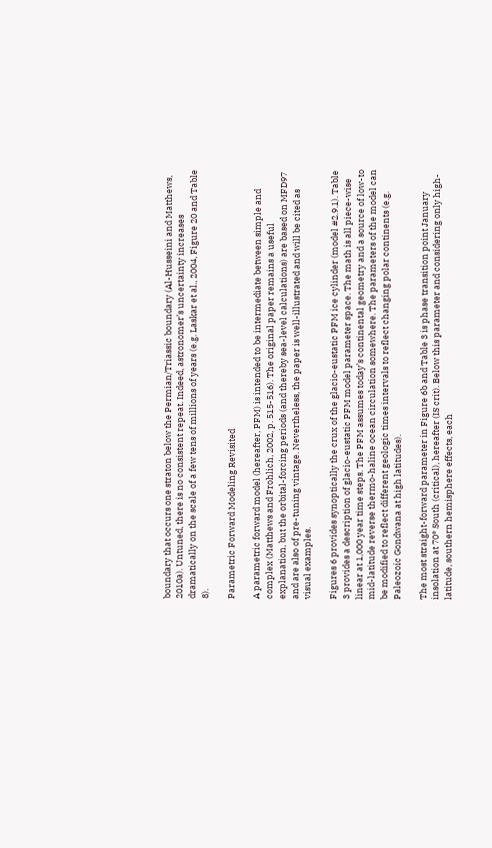boundary that occurs one straton below the Permian/Triassic boundary (Al-Husseini and Matthews, 2010a). Untuned, there is no consistent repeat. Indeed, astronomer’s uncertainty increases dramatically on the scale of a few tens of millions of years (e.g. Laskar et al., 2004, Figure 20 and Table 8).

Parametric Forward Modeling Revisited

A parametric forward model (hereafter, PFM) is intended to be intermediate between simple and complex (Matthews and Frohlich, 2002, p. 515-516). The original paper remains a useful explanation, but the orbital-forcing periods (and thereby sea-level calculations) are based on MFD97 and are also of pre-tuning vintage. Nevertheless, the paper is well-illustrated and will be cited as visual examples.

Figures 6 provides synoptically the crux of the glacio-eustatic PFM ice cylinder (model #2.9.1). Table 3 provides a description of glacio-eustatic PFM model parameter space. The math is all piece-wise linear at 1,000 year time steps. The PFM assumes today’s continental geometry and a source of low-to mid-latitude reverse thermo-haline ocean circulation somewhere. The parameters of the model can be modified to reflect different geologic times intervals to reflect changing polar continents (e.g. Paleozoic Gondwana at high latitudes).

The most straight-forward parameter in Figure 6b and Table 3 is phase transition point January insolation at 70° South (critical), hereafter (IS crit). Below this parameter and considering only high-latitude, southern hemisphere effects, each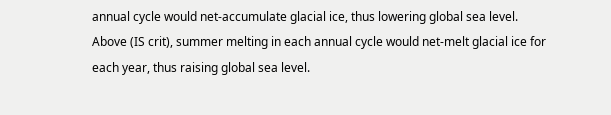annual cycle would net-accumulate glacial ice, thus lowering global sea level. Above (IS crit), summer melting in each annual cycle would net-melt glacial ice for each year, thus raising global sea level.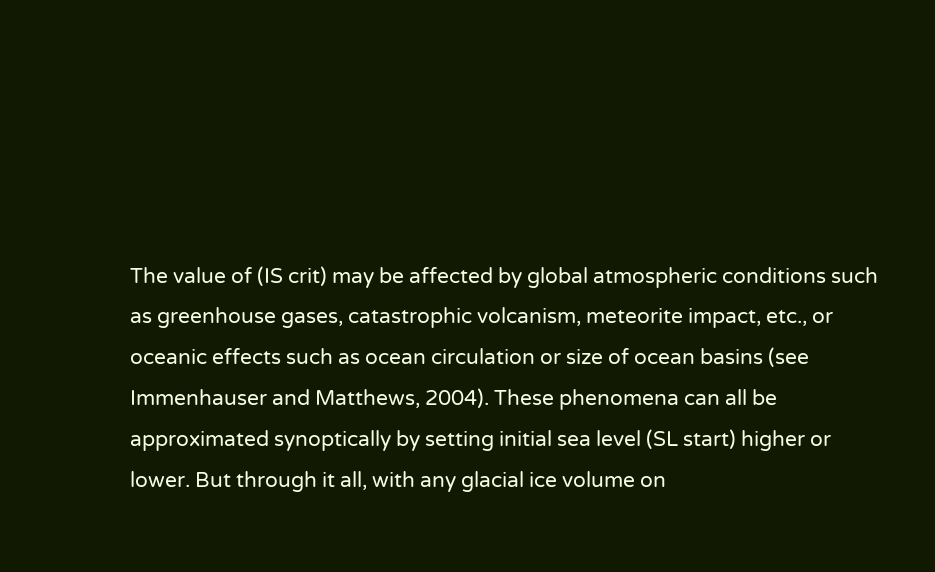The value of (IS crit) may be affected by global atmospheric conditions such as greenhouse gases, catastrophic volcanism, meteorite impact, etc., or oceanic effects such as ocean circulation or size of ocean basins (see Immenhauser and Matthews, 2004). These phenomena can all be approximated synoptically by setting initial sea level (SL start) higher or lower. But through it all, with any glacial ice volume on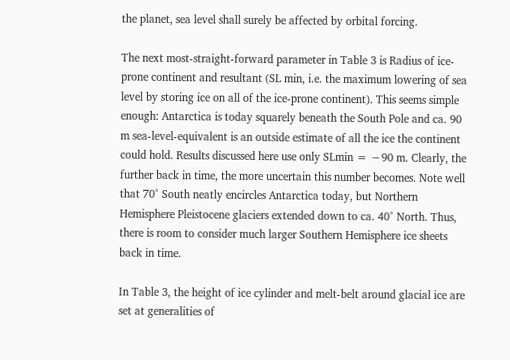the planet, sea level shall surely be affected by orbital forcing.

The next most-straight-forward parameter in Table 3 is Radius of ice-prone continent and resultant (SL min, i.e. the maximum lowering of sea level by storing ice on all of the ice-prone continent). This seems simple enough: Antarctica is today squarely beneath the South Pole and ca. 90 m sea-level-equivalent is an outside estimate of all the ice the continent could hold. Results discussed here use only SLmin = −90 m. Clearly, the further back in time, the more uncertain this number becomes. Note well that 70° South neatly encircles Antarctica today, but Northern Hemisphere Pleistocene glaciers extended down to ca. 40° North. Thus, there is room to consider much larger Southern Hemisphere ice sheets back in time.

In Table 3, the height of ice cylinder and melt-belt around glacial ice are set at generalities of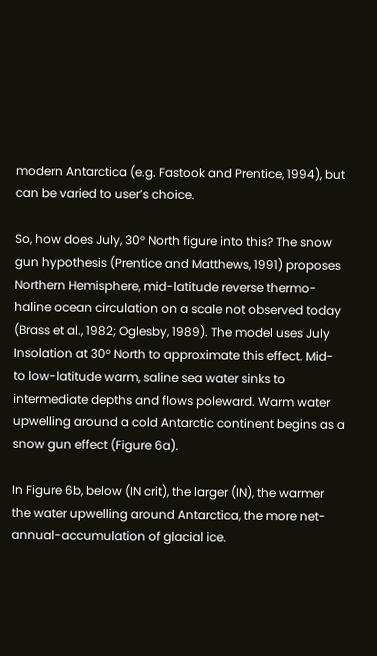modern Antarctica (e.g. Fastook and Prentice, 1994), but can be varied to user’s choice.

So, how does July, 30° North figure into this? The snow gun hypothesis (Prentice and Matthews, 1991) proposes Northern Hemisphere, mid-latitude reverse thermo-haline ocean circulation on a scale not observed today (Brass et al., 1982; Oglesby, 1989). The model uses July Insolation at 30° North to approximate this effect. Mid- to low-latitude warm, saline sea water sinks to intermediate depths and flows poleward. Warm water upwelling around a cold Antarctic continent begins as a snow gun effect (Figure 6a).

In Figure 6b, below (IN crit), the larger (IN), the warmer the water upwelling around Antarctica, the more net-annual-accumulation of glacial ice.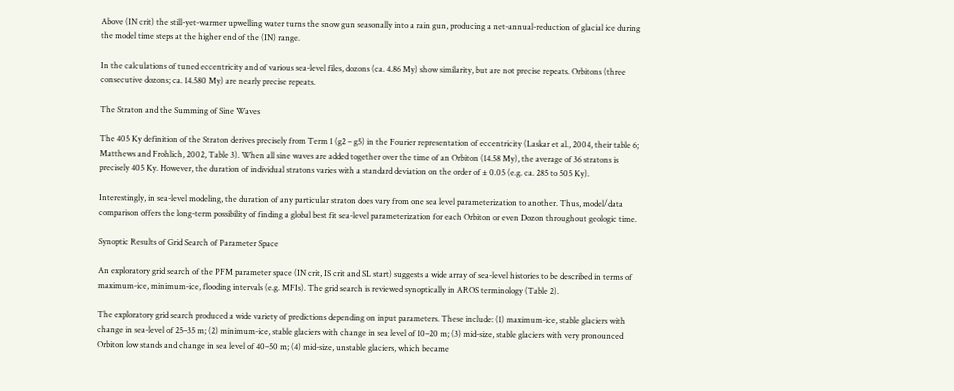Above (IN crit) the still-yet-warmer upwelling water turns the snow gun seasonally into a rain gun, producing a net-annual-reduction of glacial ice during the model time steps at the higher end of the (IN) range.

In the calculations of tuned eccentricity and of various sea-level files, dozons (ca. 4.86 My) show similarity, but are not precise repeats. Orbitons (three consecutive dozons; ca. 14.580 My) are nearly precise repeats.

The Straton and the Summing of Sine Waves

The 405 Ky definition of the Straton derives precisely from Term 1 (g2 – g5) in the Fourier representation of eccentricity (Laskar et al., 2004, their table 6; Matthews and Frohlich, 2002, Table 3). When all sine waves are added together over the time of an Orbiton (14.58 My), the average of 36 stratons is precisely 405 Ky. However, the duration of individual stratons varies with a standard deviation on the order of ± 0.05 (e.g. ca. 285 to 505 Ky).

Interestingly, in sea-level modeling, the duration of any particular straton does vary from one sea level parameterization to another. Thus, model/data comparison offers the long-term possibility of finding a global best fit sea-level parameterization for each Orbiton or even Dozon throughout geologic time.

Synoptic Results of Grid Search of Parameter Space

An exploratory grid search of the PFM parameter space (IN crit, IS crit and SL start) suggests a wide array of sea-level histories to be described in terms of maximum-ice, minimum-ice, flooding intervals (e.g. MFIs). The grid search is reviewed synoptically in AROS terminology (Table 2).

The exploratory grid search produced a wide variety of predictions depending on input parameters. These include: (1) maximum-ice, stable glaciers with change in sea-level of 25–35 m; (2) minimum-ice, stable glaciers with change in sea level of 10–20 m; (3) mid-size, stable glaciers with very pronounced Orbiton low stands and change in sea level of 40–50 m; (4) mid-size, unstable glaciers, which became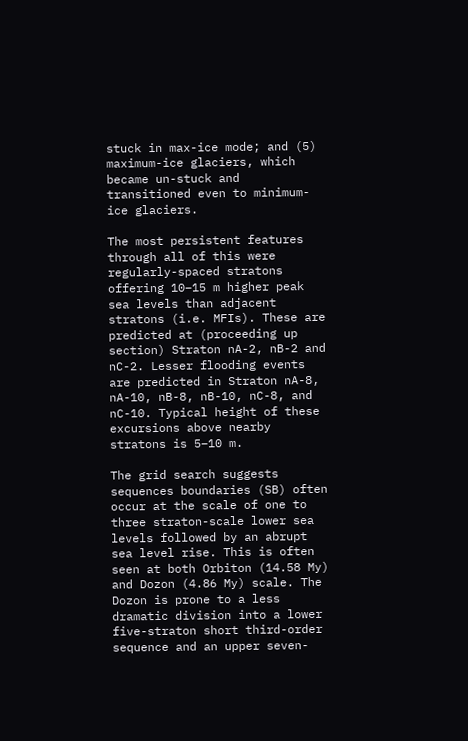stuck in max-ice mode; and (5) maximum-ice glaciers, which became un-stuck and transitioned even to minimum-ice glaciers.

The most persistent features through all of this were regularly-spaced stratons offering 10–15 m higher peak sea levels than adjacent stratons (i.e. MFIs). These are predicted at (proceeding up section) Straton nA-2, nB-2 and nC-2. Lesser flooding events are predicted in Straton nA-8, nA-10, nB-8, nB-10, nC-8, and nC-10. Typical height of these excursions above nearby stratons is 5–10 m.

The grid search suggests sequences boundaries (SB) often occur at the scale of one to three straton-scale lower sea levels followed by an abrupt sea level rise. This is often seen at both Orbiton (14.58 My) and Dozon (4.86 My) scale. The Dozon is prone to a less dramatic division into a lower five-straton short third-order sequence and an upper seven-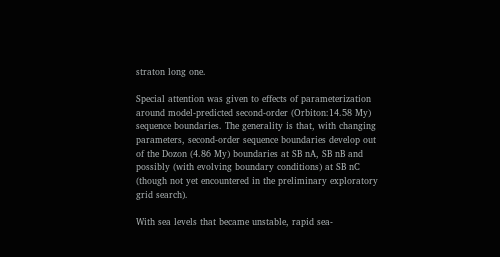straton long one.

Special attention was given to effects of parameterization around model-predicted second-order (Orbiton:14.58 My) sequence boundaries. The generality is that, with changing parameters, second-order sequence boundaries develop out of the Dozon (4.86 My) boundaries at SB nA, SB nB and possibly (with evolving boundary conditions) at SB nC (though not yet encountered in the preliminary exploratory grid search).

With sea levels that became unstable, rapid sea-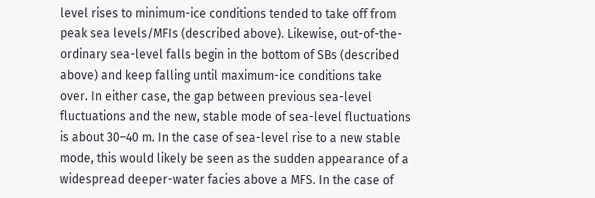level rises to minimum-ice conditions tended to take off from peak sea levels/MFIs (described above). Likewise, out-of-the-ordinary sea-level falls begin in the bottom of SBs (described above) and keep falling until maximum-ice conditions take over. In either case, the gap between previous sea-level fluctuations and the new, stable mode of sea-level fluctuations is about 30–40 m. In the case of sea-level rise to a new stable mode, this would likely be seen as the sudden appearance of a widespread deeper-water facies above a MFS. In the case of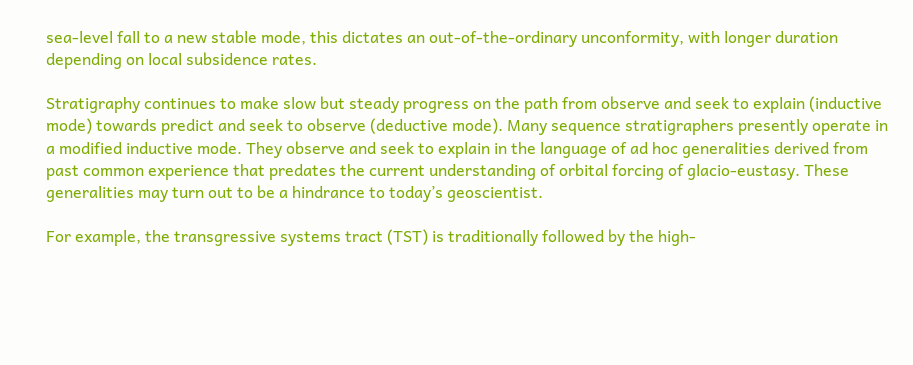sea-level fall to a new stable mode, this dictates an out-of-the-ordinary unconformity, with longer duration depending on local subsidence rates.

Stratigraphy continues to make slow but steady progress on the path from observe and seek to explain (inductive mode) towards predict and seek to observe (deductive mode). Many sequence stratigraphers presently operate in a modified inductive mode. They observe and seek to explain in the language of ad hoc generalities derived from past common experience that predates the current understanding of orbital forcing of glacio-eustasy. These generalities may turn out to be a hindrance to today’s geoscientist.

For example, the transgressive systems tract (TST) is traditionally followed by the high-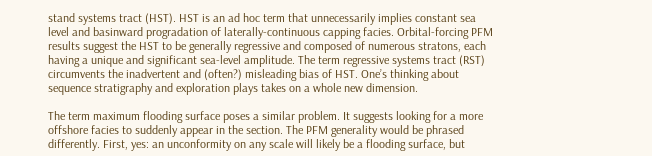stand systems tract (HST). HST is an ad hoc term that unnecessarily implies constant sea level and basinward progradation of laterally-continuous capping facies. Orbital-forcing PFM results suggest the HST to be generally regressive and composed of numerous stratons, each having a unique and significant sea-level amplitude. The term regressive systems tract (RST) circumvents the inadvertent and (often?) misleading bias of HST. One’s thinking about sequence stratigraphy and exploration plays takes on a whole new dimension.

The term maximum flooding surface poses a similar problem. It suggests looking for a more offshore facies to suddenly appear in the section. The PFM generality would be phrased differently. First, yes: an unconformity on any scale will likely be a flooding surface, but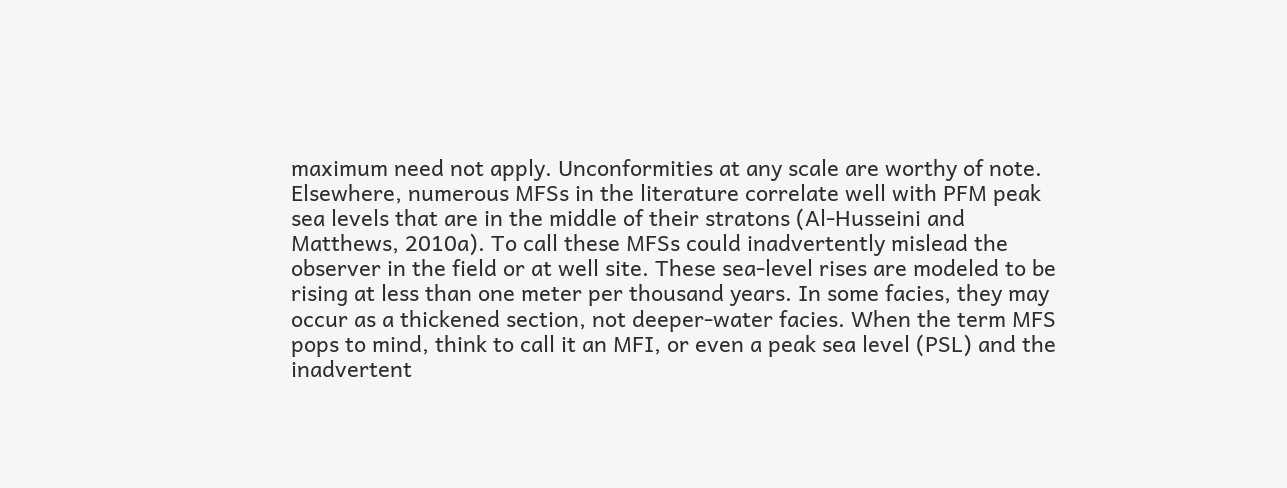maximum need not apply. Unconformities at any scale are worthy of note. Elsewhere, numerous MFSs in the literature correlate well with PFM peak sea levels that are in the middle of their stratons (Al-Husseini and Matthews, 2010a). To call these MFSs could inadvertently mislead the observer in the field or at well site. These sea-level rises are modeled to be rising at less than one meter per thousand years. In some facies, they may occur as a thickened section, not deeper-water facies. When the term MFS pops to mind, think to call it an MFI, or even a peak sea level (PSL) and the inadvertent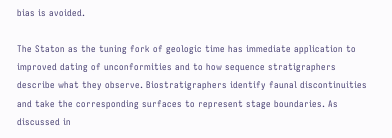bias is avoided.

The Staton as the tuning fork of geologic time has immediate application to improved dating of unconformities and to how sequence stratigraphers describe what they observe. Biostratigraphers identify faunal discontinuities and take the corresponding surfaces to represent stage boundaries. As discussed in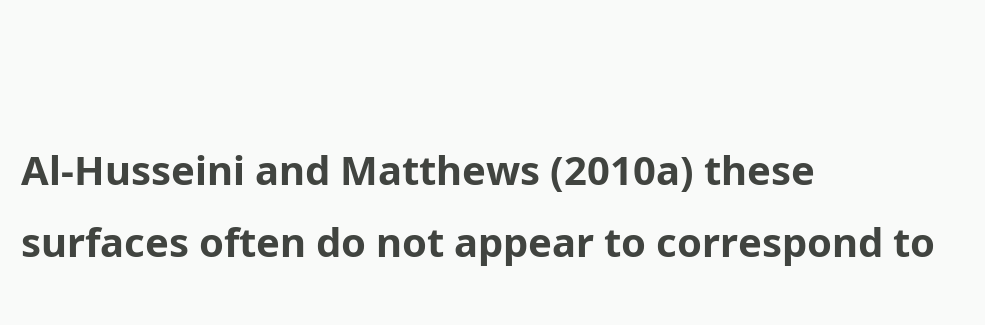Al-Husseini and Matthews (2010a) these surfaces often do not appear to correspond to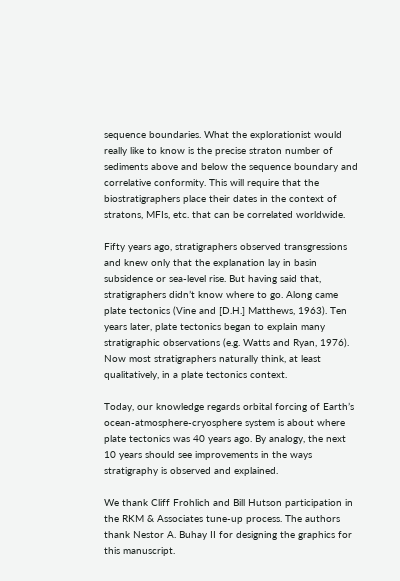sequence boundaries. What the explorationist would really like to know is the precise straton number of sediments above and below the sequence boundary and correlative conformity. This will require that the biostratigraphers place their dates in the context of stratons, MFIs, etc. that can be correlated worldwide.

Fifty years ago, stratigraphers observed transgressions and knew only that the explanation lay in basin subsidence or sea-level rise. But having said that, stratigraphers didn’t know where to go. Along came plate tectonics (Vine and [D.H.] Matthews, 1963). Ten years later, plate tectonics began to explain many stratigraphic observations (e.g. Watts and Ryan, 1976). Now most stratigraphers naturally think, at least qualitatively, in a plate tectonics context.

Today, our knowledge regards orbital forcing of Earth’s ocean-atmosphere-cryosphere system is about where plate tectonics was 40 years ago. By analogy, the next 10 years should see improvements in the ways stratigraphy is observed and explained.

We thank Cliff Frohlich and Bill Hutson participation in the RKM & Associates tune-up process. The authors thank Nestor A. Buhay II for designing the graphics for this manuscript.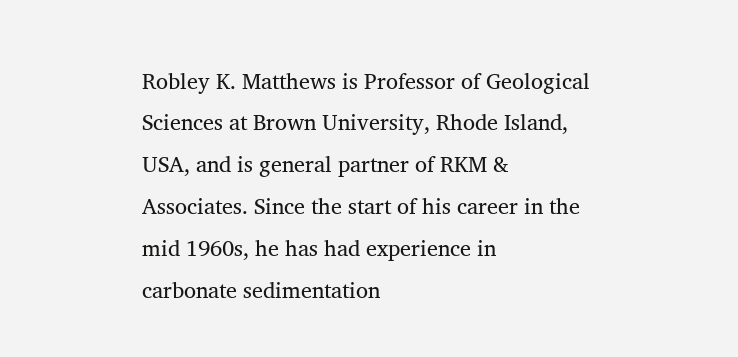Robley K. Matthews is Professor of Geological Sciences at Brown University, Rhode Island, USA, and is general partner of RKM & Associates. Since the start of his career in the mid 1960s, he has had experience in carbonate sedimentation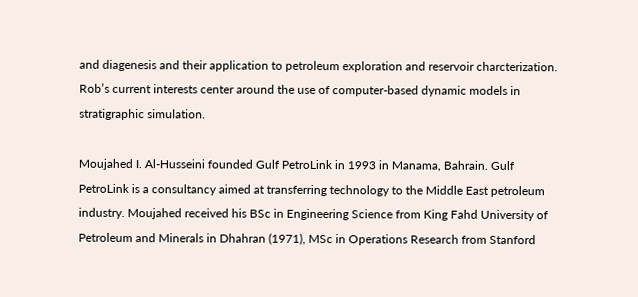and diagenesis and their application to petroleum exploration and reservoir charcterization. Rob’s current interests center around the use of computer-based dynamic models in stratigraphic simulation.

Moujahed I. Al-Husseini founded Gulf PetroLink in 1993 in Manama, Bahrain. Gulf PetroLink is a consultancy aimed at transferring technology to the Middle East petroleum industry. Moujahed received his BSc in Engineering Science from King Fahd University of Petroleum and Minerals in Dhahran (1971), MSc in Operations Research from Stanford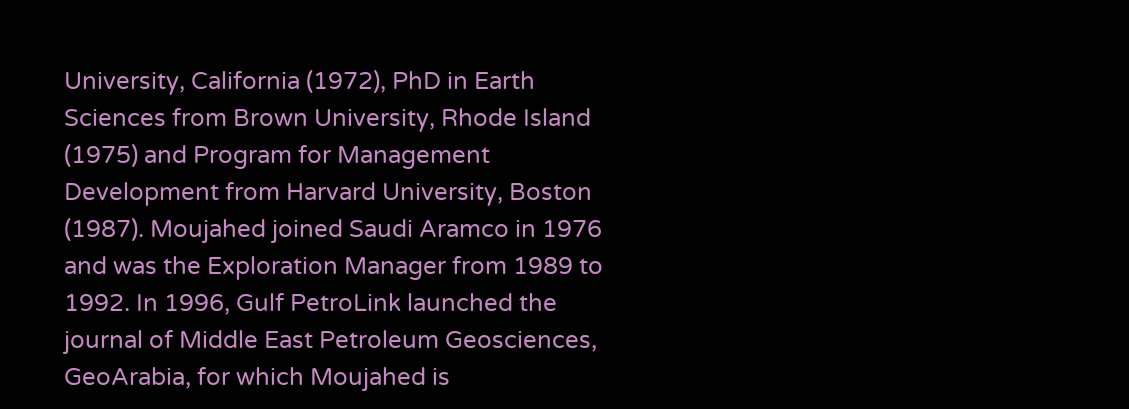University, California (1972), PhD in Earth Sciences from Brown University, Rhode Island (1975) and Program for Management Development from Harvard University, Boston (1987). Moujahed joined Saudi Aramco in 1976 and was the Exploration Manager from 1989 to 1992. In 1996, Gulf PetroLink launched the journal of Middle East Petroleum Geosciences, GeoArabia, for which Moujahed is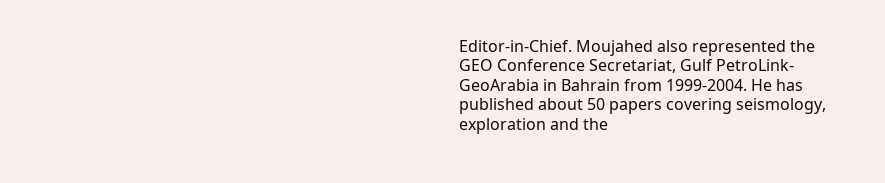Editor-in-Chief. Moujahed also represented the GEO Conference Secretariat, Gulf PetroLink-GeoArabia in Bahrain from 1999-2004. He has published about 50 papers covering seismology, exploration and the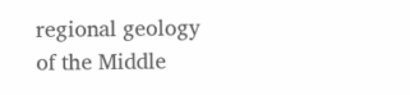regional geology of the Middle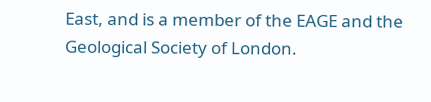East, and is a member of the EAGE and the Geological Society of London.